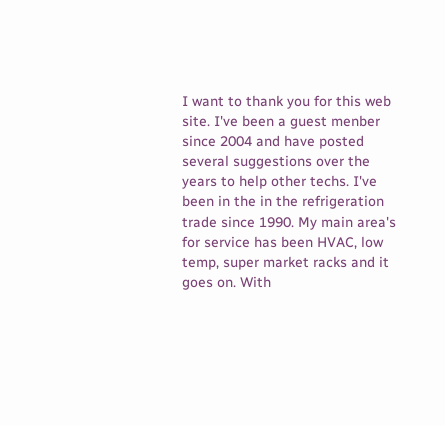I want to thank you for this web site. I've been a guest menber since 2004 and have posted several suggestions over the years to help other techs. I've been in the in the refrigeration trade since 1990. My main area's for service has been HVAC, low temp, super market racks and it goes on. With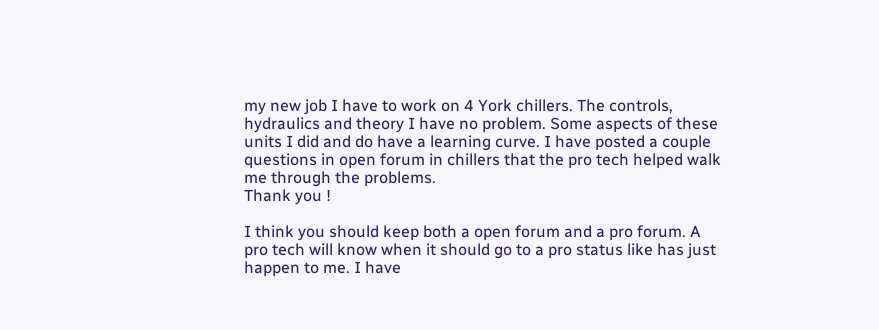my new job I have to work on 4 York chillers. The controls, hydraulics and theory I have no problem. Some aspects of these units I did and do have a learning curve. I have posted a couple questions in open forum in chillers that the pro tech helped walk me through the problems.
Thank you !

I think you should keep both a open forum and a pro forum. A pro tech will know when it should go to a pro status like has just happen to me. I have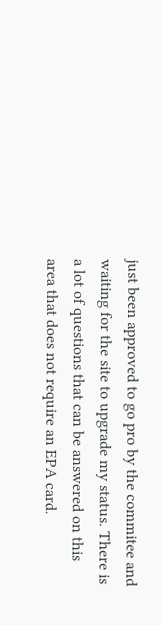just been approved to go pro by the commitee and waiting for the site to upgrade my status. There is a lot of questions that can be answered on this area that does not require an EPA card.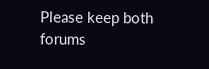Please keep both forums